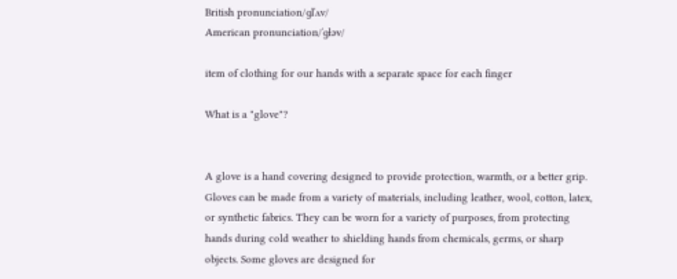British pronunciation/ɡlˈʌv/
American pronunciation/ˈɡɫəv/

item of clothing for our hands with a separate space for each finger

What is a "glove"?


A glove is a hand covering designed to provide protection, warmth, or a better grip. Gloves can be made from a variety of materials, including leather, wool, cotton, latex, or synthetic fabrics. They can be worn for a variety of purposes, from protecting hands during cold weather to shielding hands from chemicals, germs, or sharp objects. Some gloves are designed for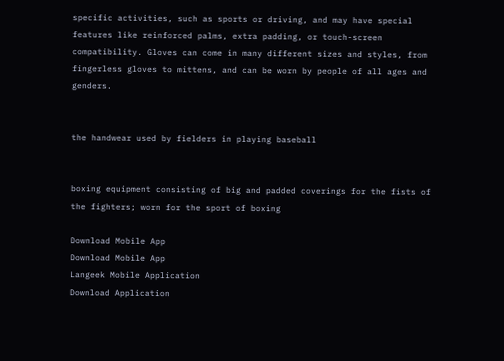specific activities, such as sports or driving, and may have special features like reinforced palms, extra padding, or touch-screen compatibility. Gloves can come in many different sizes and styles, from fingerless gloves to mittens, and can be worn by people of all ages and genders.


the handwear used by fielders in playing baseball


boxing equipment consisting of big and padded coverings for the fists of the fighters; worn for the sport of boxing

Download Mobile App
Download Mobile App
Langeek Mobile Application
Download Application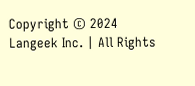Copyright © 2024 Langeek Inc. | All Rights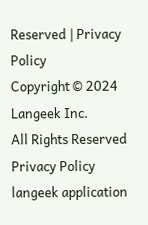Reserved | Privacy Policy
Copyright © 2024 Langeek Inc.
All Rights Reserved
Privacy Policy
langeek application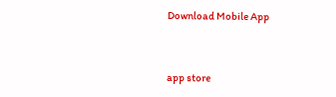Download Mobile App


app store